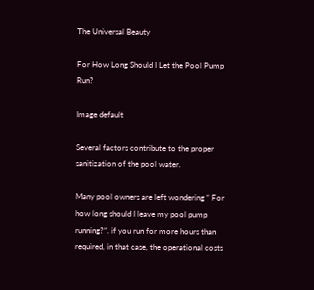The Universal Beauty

For How Long Should I Let the Pool Pump Run?

Image default

Several factors contribute to the proper sanitization of the pool water.

Many pool owners are left wondering “ For how long should I leave my pool pump running?”. if you run for more hours than required, in that case, the operational costs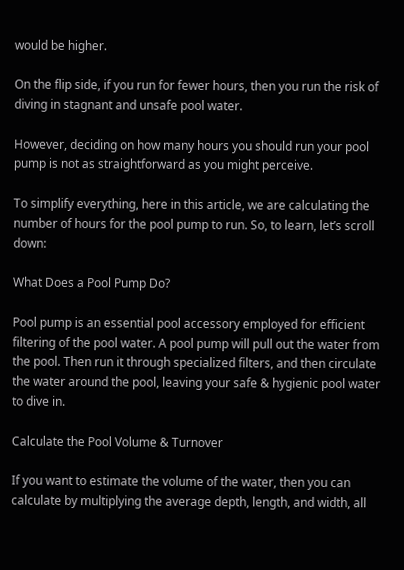would be higher.

On the flip side, if you run for fewer hours, then you run the risk of diving in stagnant and unsafe pool water.

However, deciding on how many hours you should run your pool pump is not as straightforward as you might perceive.

To simplify everything, here in this article, we are calculating the number of hours for the pool pump to run. So, to learn, let’s scroll down:

What Does a Pool Pump Do?

Pool pump is an essential pool accessory employed for efficient filtering of the pool water. A pool pump will pull out the water from the pool. Then run it through specialized filters, and then circulate the water around the pool, leaving your safe & hygienic pool water to dive in.

Calculate the Pool Volume & Turnover

If you want to estimate the volume of the water, then you can calculate by multiplying the average depth, length, and width, all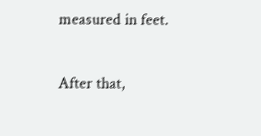measured in feet.

After that,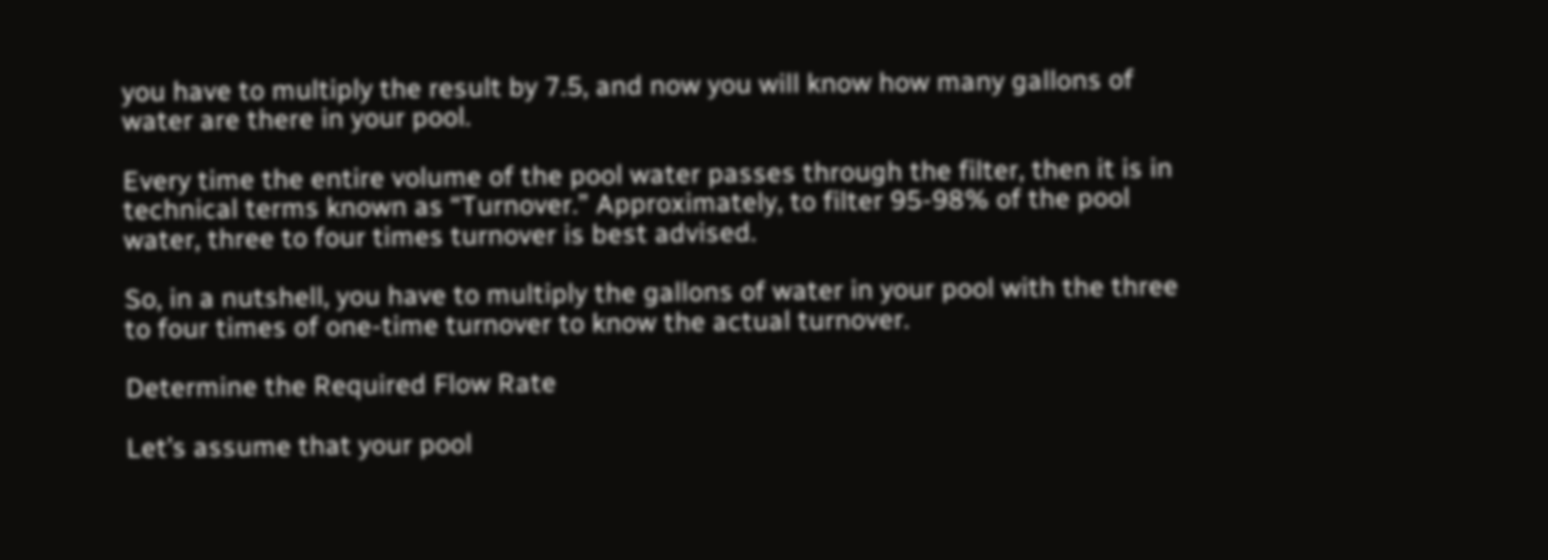you have to multiply the result by 7.5, and now you will know how many gallons of water are there in your pool.

Every time the entire volume of the pool water passes through the filter, then it is in technical terms known as “Turnover.” Approximately, to filter 95-98% of the pool water, three to four times turnover is best advised.

So, in a nutshell, you have to multiply the gallons of water in your pool with the three to four times of one-time turnover to know the actual turnover.

Determine the Required Flow Rate

Let’s assume that your pool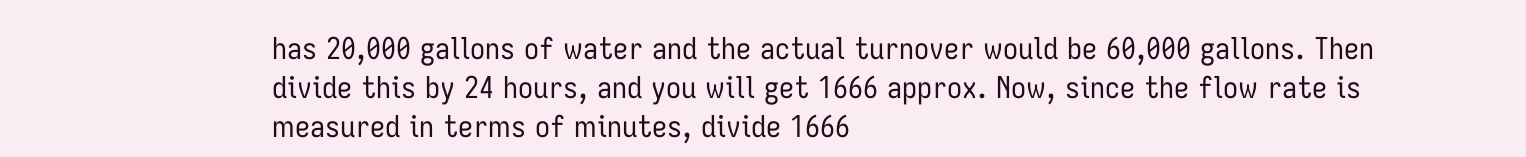has 20,000 gallons of water and the actual turnover would be 60,000 gallons. Then divide this by 24 hours, and you will get 1666 approx. Now, since the flow rate is measured in terms of minutes, divide 1666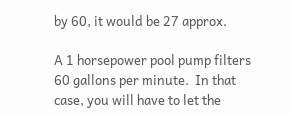by 60, it would be 27 approx.

A 1 horsepower pool pump filters 60 gallons per minute.  In that case, you will have to let the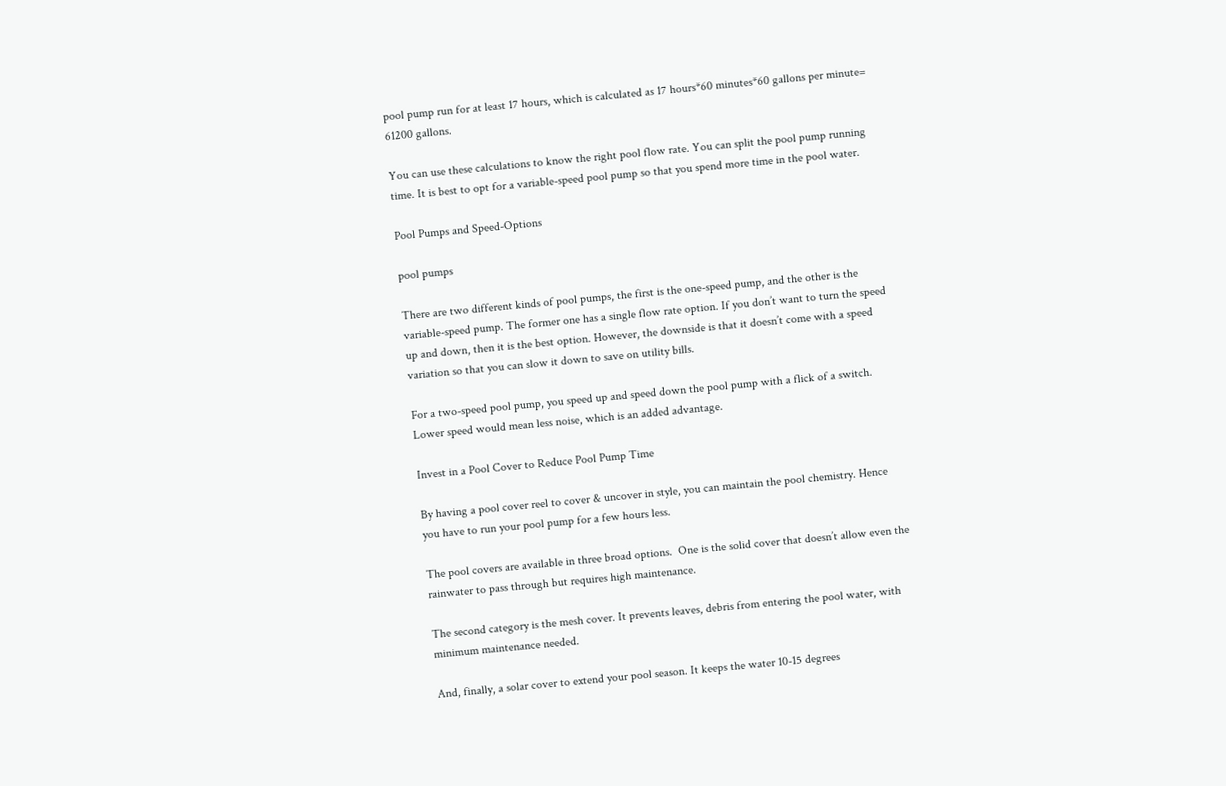pool pump run for at least 17 hours, which is calculated as 17 hours*60 minutes*60 gallons per minute= 61200 gallons.

You can use these calculations to know the right pool flow rate. You can split the pool pump running time. It is best to opt for a variable-speed pool pump so that you spend more time in the pool water.

Pool Pumps and Speed-Options

pool pumps

There are two different kinds of pool pumps, the first is the one-speed pump, and the other is the variable-speed pump. The former one has a single flow rate option. If you don’t want to turn the speed up and down, then it is the best option. However, the downside is that it doesn’t come with a speed variation so that you can slow it down to save on utility bills.

For a two-speed pool pump, you speed up and speed down the pool pump with a flick of a switch. Lower speed would mean less noise, which is an added advantage.

Invest in a Pool Cover to Reduce Pool Pump Time

By having a pool cover reel to cover & uncover in style, you can maintain the pool chemistry. Hence you have to run your pool pump for a few hours less.

The pool covers are available in three broad options.  One is the solid cover that doesn’t allow even the rainwater to pass through but requires high maintenance.

The second category is the mesh cover. It prevents leaves, debris from entering the pool water, with minimum maintenance needed.

And, finally, a solar cover to extend your pool season. It keeps the water 10-15 degrees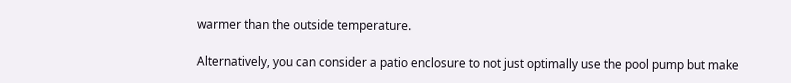warmer than the outside temperature.

Alternatively, you can consider a patio enclosure to not just optimally use the pool pump but make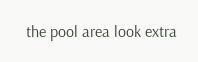the pool area look extra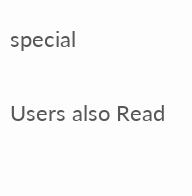special

Users also Read